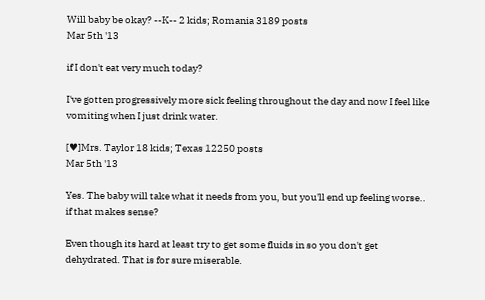Will baby be okay? --K-- 2 kids; Romania 3189 posts
Mar 5th '13

if I don't eat very much today?

I've gotten progressively more sick feeling throughout the day and now I feel like vomiting when I just drink water.

[♥]Mrs. Taylor 18 kids; Texas 12250 posts
Mar 5th '13

Yes. The baby will take what it needs from you, but you'll end up feeling worse.. if that makes sense?

Even though its hard at least try to get some fluids in so you don't get dehydrated. That is for sure miserable.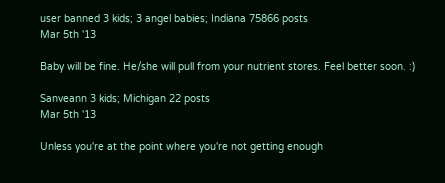user banned 3 kids; 3 angel babies; Indiana 75866 posts
Mar 5th '13

Baby will be fine. He/she will pull from your nutrient stores. Feel better soon. :)

Sanveann 3 kids; Michigan 22 posts
Mar 5th '13

Unless you're at the point where you're not getting enough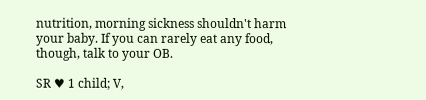nutrition, morning sickness shouldn't harm your baby. If you can rarely eat any food, though, talk to your OB.

SR ♥ 1 child; V,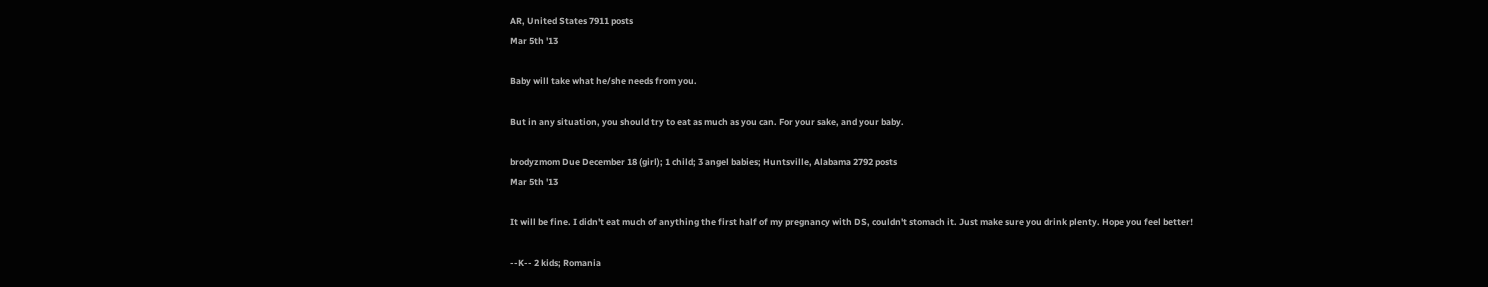AR, United States 7911 posts
Mar 5th '13

Baby will take what he/she needs from you.

But in any situation, you should try to eat as much as you can. For your sake, and your baby.

brodyzmom Due December 18 (girl); 1 child; 3 angel babies; Huntsville, Alabama 2792 posts
Mar 5th '13

It will be fine. I didn't eat much of anything the first half of my pregnancy with DS, couldn't stomach it. Just make sure you drink plenty. Hope you feel better!

--K-- 2 kids; Romania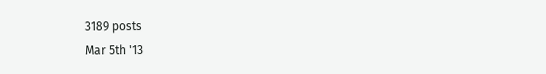3189 posts
Mar 5th '13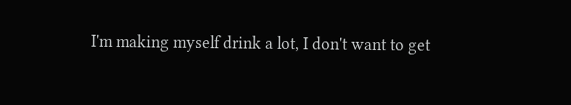I'm making myself drink a lot, I don't want to get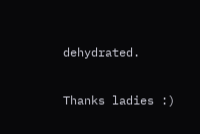dehydrated.

Thanks ladies :)